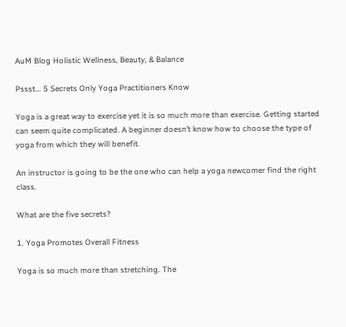AuM Blog Holistic Wellness, Beauty, & Balance

Pssst... 5 Secrets Only Yoga Practitioners Know

Yoga is a great way to exercise yet it is so much more than exercise. Getting started can seem quite complicated. A beginner doesn’t know how to choose the type of yoga from which they will benefit.

An instructor is going to be the one who can help a yoga newcomer find the right class.

What are the five secrets?

1. Yoga Promotes Overall Fitness

Yoga is so much more than stretching. The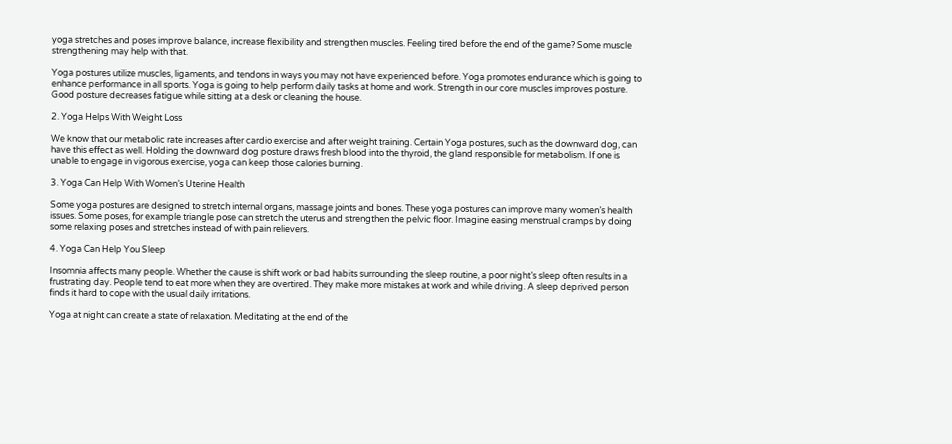yoga stretches and poses improve balance, increase flexibility and strengthen muscles. Feeling tired before the end of the game? Some muscle strengthening may help with that.

Yoga postures utilize muscles, ligaments, and tendons in ways you may not have experienced before. Yoga promotes endurance which is going to enhance performance in all sports. Yoga is going to help perform daily tasks at home and work. Strength in our core muscles improves posture. Good posture decreases fatigue while sitting at a desk or cleaning the house.

2. Yoga Helps With Weight Loss

We know that our metabolic rate increases after cardio exercise and after weight training. Certain Yoga postures, such as the downward dog, can have this effect as well. Holding the downward dog posture draws fresh blood into the thyroid, the gland responsible for metabolism. If one is unable to engage in vigorous exercise, yoga can keep those calories burning.

3. Yoga Can Help With Women’s Uterine Health

Some yoga postures are designed to stretch internal organs, massage joints and bones. These yoga postures can improve many women’s health issues. Some poses, for example triangle pose can stretch the uterus and strengthen the pelvic floor. Imagine easing menstrual cramps by doing some relaxing poses and stretches instead of with pain relievers.

4. Yoga Can Help You Sleep

Insomnia affects many people. Whether the cause is shift work or bad habits surrounding the sleep routine, a poor night’s sleep often results in a frustrating day. People tend to eat more when they are overtired. They make more mistakes at work and while driving. A sleep deprived person finds it hard to cope with the usual daily irritations.

Yoga at night can create a state of relaxation. Meditating at the end of the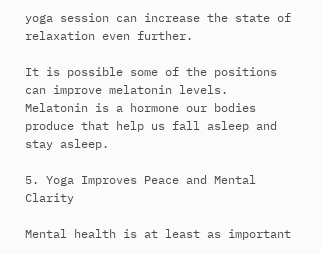yoga session can increase the state of relaxation even further.

It is possible some of the positions can improve melatonin levels. Melatonin is a hormone our bodies produce that help us fall asleep and stay asleep.

5. Yoga Improves Peace and Mental Clarity

Mental health is at least as important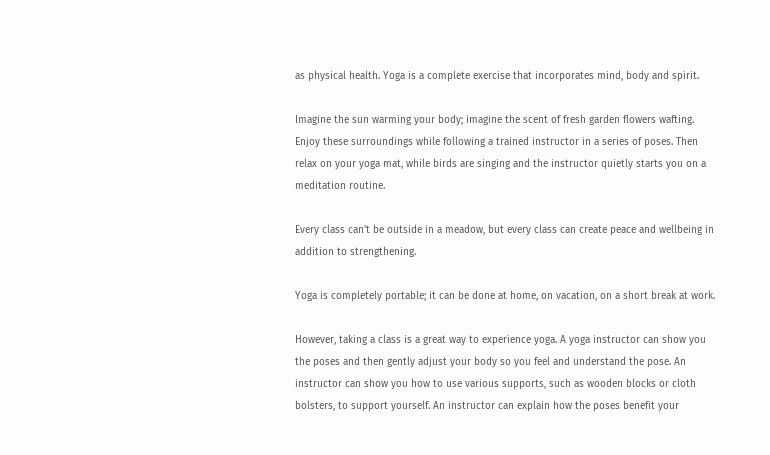as physical health. Yoga is a complete exercise that incorporates mind, body and spirit.

Imagine the sun warming your body; imagine the scent of fresh garden flowers wafting. Enjoy these surroundings while following a trained instructor in a series of poses. Then relax on your yoga mat, while birds are singing and the instructor quietly starts you on a meditation routine.

Every class can’t be outside in a meadow, but every class can create peace and wellbeing in addition to strengthening.

Yoga is completely portable; it can be done at home, on vacation, on a short break at work.

However, taking a class is a great way to experience yoga. A yoga instructor can show you the poses and then gently adjust your body so you feel and understand the pose. An instructor can show you how to use various supports, such as wooden blocks or cloth bolsters, to support yourself. An instructor can explain how the poses benefit your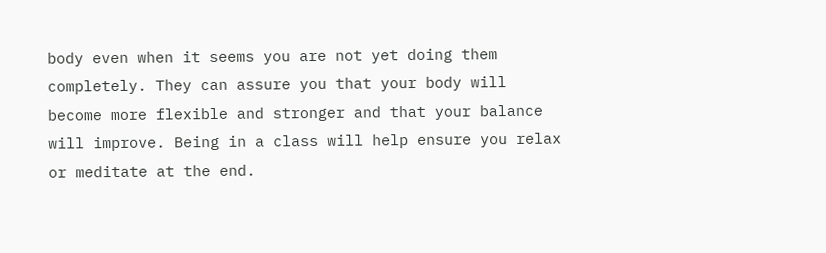body even when it seems you are not yet doing them completely. They can assure you that your body will become more flexible and stronger and that your balance will improve. Being in a class will help ensure you relax or meditate at the end.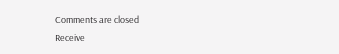Comments are closed
Receive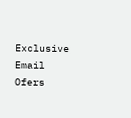Exclusive Email Ofers